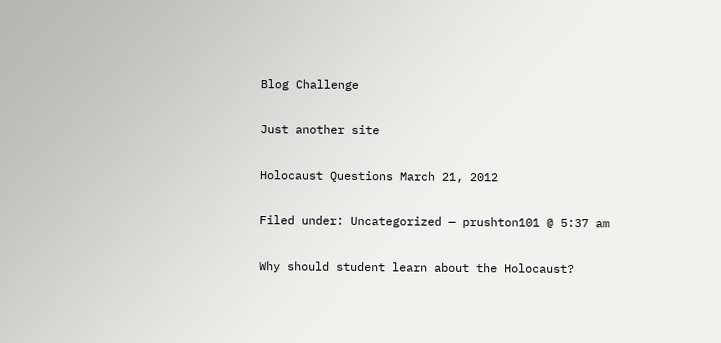Blog Challenge

Just another site

Holocaust Questions March 21, 2012

Filed under: Uncategorized — prushton101 @ 5:37 am

Why should student learn about the Holocaust?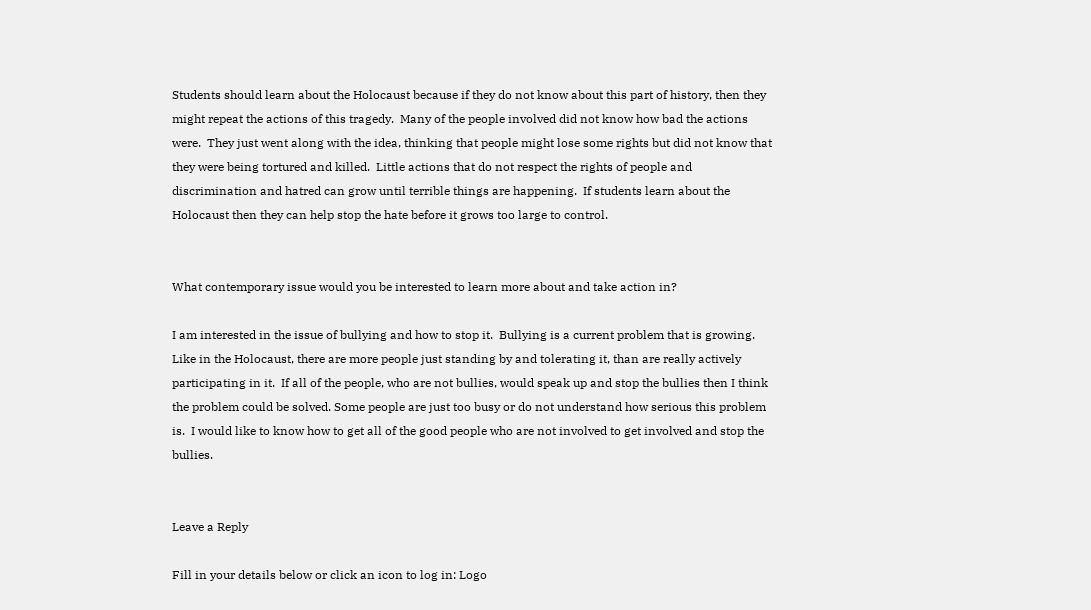Students should learn about the Holocaust because if they do not know about this part of history, then they might repeat the actions of this tragedy.  Many of the people involved did not know how bad the actions were.  They just went along with the idea, thinking that people might lose some rights but did not know that they were being tortured and killed.  Little actions that do not respect the rights of people and discrimination and hatred can grow until terrible things are happening.  If students learn about the Holocaust then they can help stop the hate before it grows too large to control.


What contemporary issue would you be interested to learn more about and take action in?

I am interested in the issue of bullying and how to stop it.  Bullying is a current problem that is growing.  Like in the Holocaust, there are more people just standing by and tolerating it, than are really actively participating in it.  If all of the people, who are not bullies, would speak up and stop the bullies then I think the problem could be solved. Some people are just too busy or do not understand how serious this problem is.  I would like to know how to get all of the good people who are not involved to get involved and stop the bullies.


Leave a Reply

Fill in your details below or click an icon to log in: Logo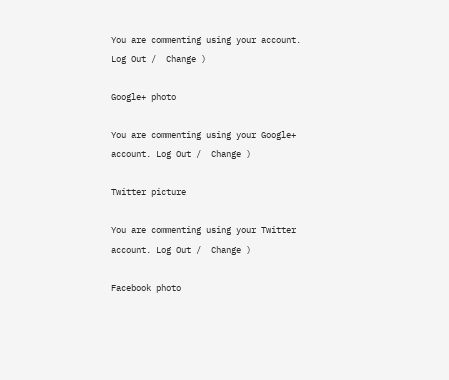You are commenting using your account. Log Out /  Change )

Google+ photo

You are commenting using your Google+ account. Log Out /  Change )

Twitter picture

You are commenting using your Twitter account. Log Out /  Change )

Facebook photo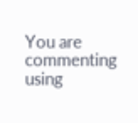You are commenting using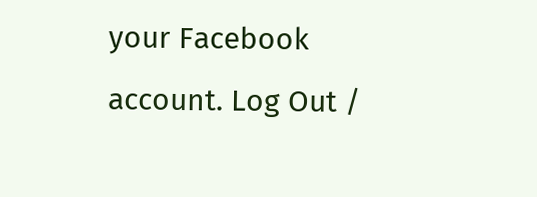your Facebook account. Log Out /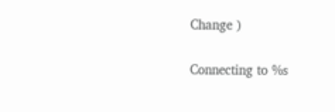Change )


Connecting to %s